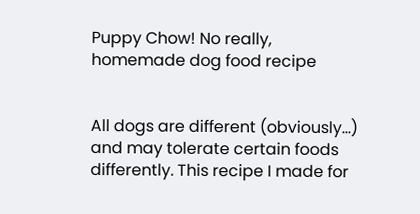Puppy Chow! No really, homemade dog food recipe


All dogs are different (obviously…) and may tolerate certain foods differently. This recipe I made for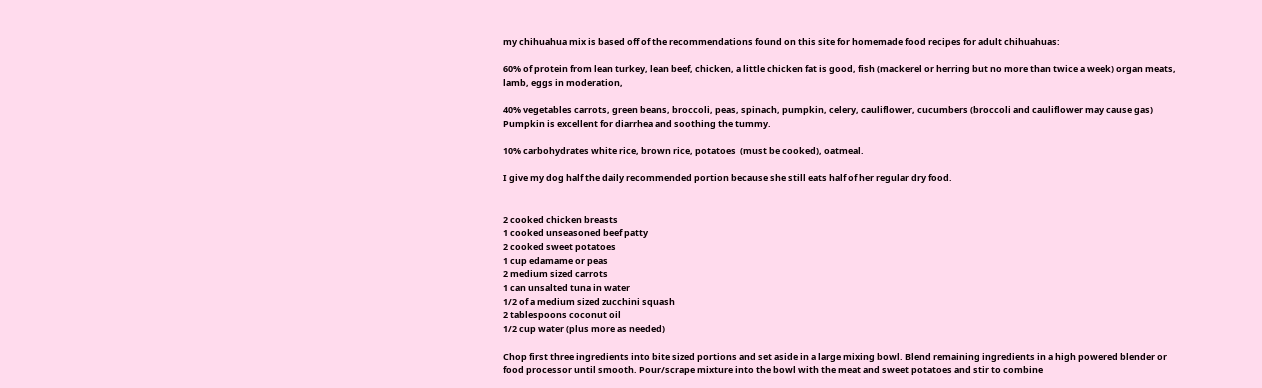my chihuahua mix is based off of the recommendations found on this site for homemade food recipes for adult chihuahuas:

60% of protein from lean turkey, lean beef, chicken, a little chicken fat is good, fish (mackerel or herring but no more than twice a week) organ meats, lamb, eggs in moderation,

40% vegetables carrots, green beans, broccoli, peas, spinach, pumpkin, celery, cauliflower, cucumbers (broccoli and cauliflower may cause gas) Pumpkin is excellent for diarrhea and soothing the tummy.

10% carbohydrates white rice, brown rice, potatoes  (must be cooked), oatmeal.

I give my dog half the daily recommended portion because she still eats half of her regular dry food.


2 cooked chicken breasts
1 cooked unseasoned beef patty
2 cooked sweet potatoes
1 cup edamame or peas
2 medium sized carrots
1 can unsalted tuna in water
1/2 of a medium sized zucchini squash
2 tablespoons coconut oil
1/2 cup water (plus more as needed)

Chop first three ingredients into bite sized portions and set aside in a large mixing bowl. Blend remaining ingredients in a high powered blender or food processor until smooth. Pour/scrape mixture into the bowl with the meat and sweet potatoes and stir to combine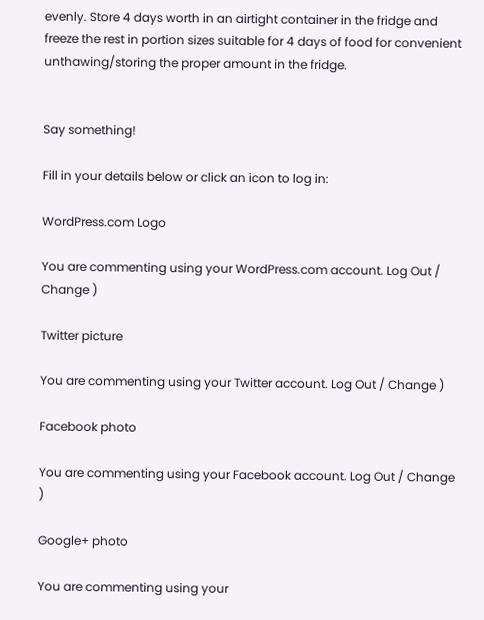evenly. Store 4 days worth in an airtight container in the fridge and freeze the rest in portion sizes suitable for 4 days of food for convenient unthawing/storing the proper amount in the fridge.


Say something!

Fill in your details below or click an icon to log in:

WordPress.com Logo

You are commenting using your WordPress.com account. Log Out / Change )

Twitter picture

You are commenting using your Twitter account. Log Out / Change )

Facebook photo

You are commenting using your Facebook account. Log Out / Change )

Google+ photo

You are commenting using your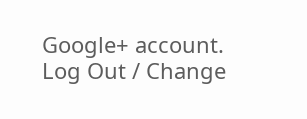Google+ account. Log Out / Change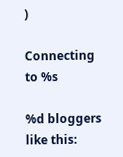)

Connecting to %s

%d bloggers like this: